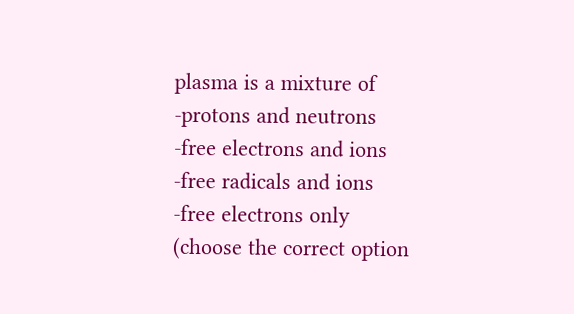plasma is a mixture of
-protons and neutrons
-free electrons and ions
-free radicals and ions
-free electrons only
(choose the correct option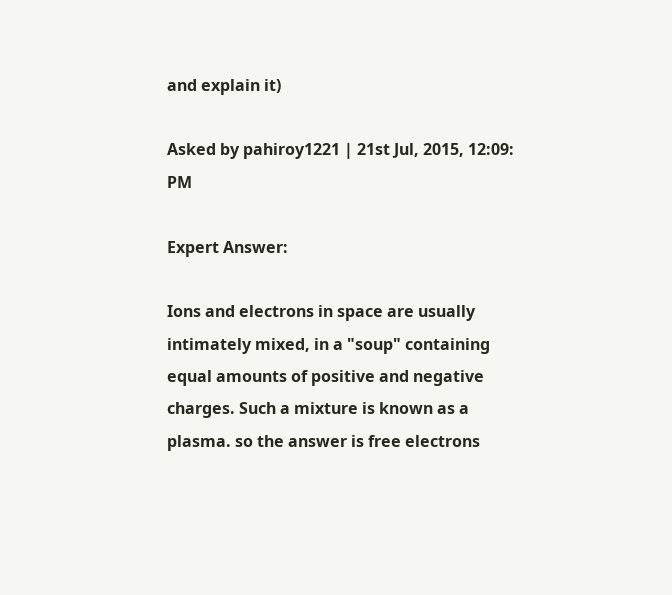and explain it)

Asked by pahiroy1221 | 21st Jul, 2015, 12:09: PM

Expert Answer:

Ions and electrons in space are usually intimately mixed, in a "soup" containing equal amounts of positive and negative charges. Such a mixture is known as a plasma. so the answer is free electrons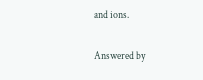and ions.

Answered by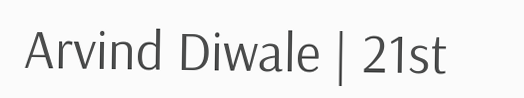Arvind Diwale | 21st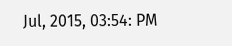Jul, 2015, 03:54: PM